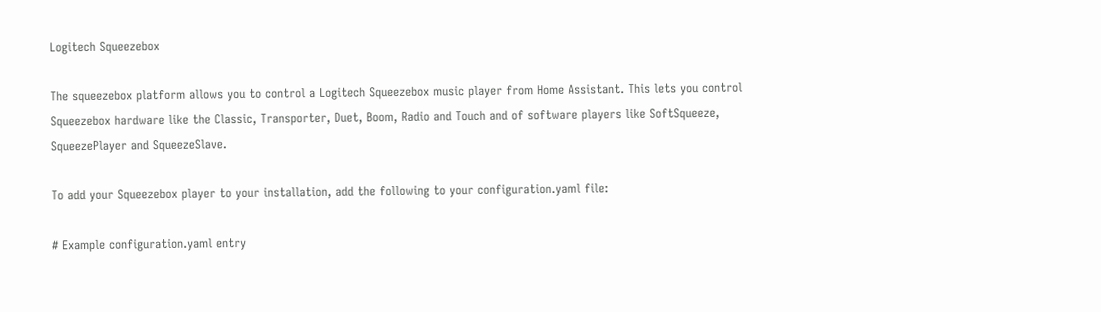Logitech Squeezebox

The squeezebox platform allows you to control a Logitech Squeezebox music player from Home Assistant. This lets you control Squeezebox hardware like the Classic, Transporter, Duet, Boom, Radio and Touch and of software players like SoftSqueeze, SqueezePlayer and SqueezeSlave.

To add your Squeezebox player to your installation, add the following to your configuration.yaml file:

# Example configuration.yaml entry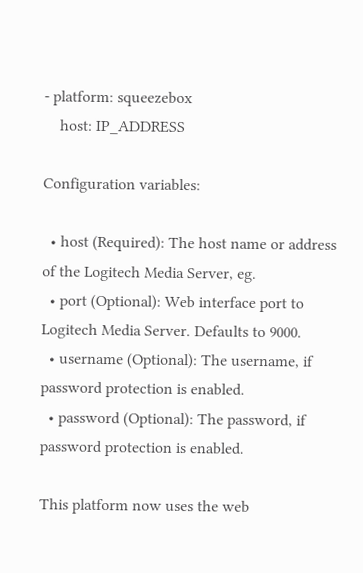- platform: squeezebox
    host: IP_ADDRESS

Configuration variables:

  • host (Required): The host name or address of the Logitech Media Server, eg.
  • port (Optional): Web interface port to Logitech Media Server. Defaults to 9000.
  • username (Optional): The username, if password protection is enabled.
  • password (Optional): The password, if password protection is enabled.

This platform now uses the web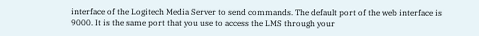interface of the Logitech Media Server to send commands. The default port of the web interface is 9000. It is the same port that you use to access the LMS through your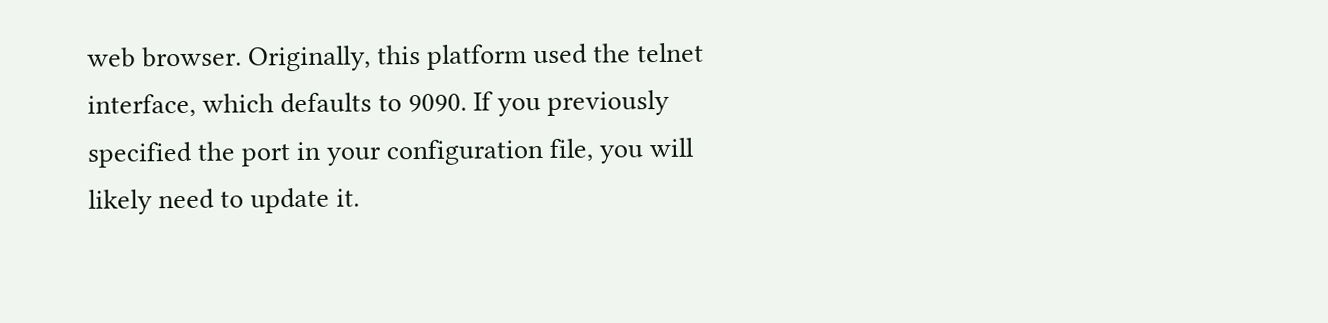web browser. Originally, this platform used the telnet interface, which defaults to 9090. If you previously specified the port in your configuration file, you will likely need to update it.